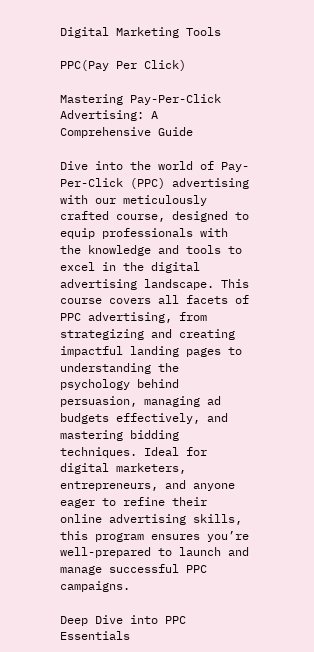Digital Marketing Tools

PPC(Pay Per Click)

Mastering Pay-Per-Click Advertising: A Comprehensive Guide

Dive into the world of Pay-Per-Click (PPC) advertising with our meticulously crafted course, designed to equip professionals with the knowledge and tools to excel in the digital advertising landscape. This course covers all facets of PPC advertising, from strategizing and creating impactful landing pages to understanding the psychology behind persuasion, managing ad budgets effectively, and mastering bidding techniques. Ideal for digital marketers, entrepreneurs, and anyone eager to refine their online advertising skills, this program ensures you’re well-prepared to launch and manage successful PPC campaigns.

Deep Dive into PPC Essentials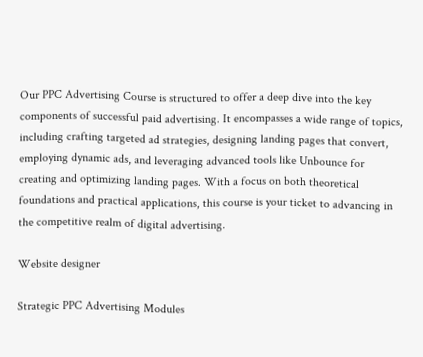Our PPC Advertising Course is structured to offer a deep dive into the key components of successful paid advertising. It encompasses a wide range of topics, including crafting targeted ad strategies, designing landing pages that convert, employing dynamic ads, and leveraging advanced tools like Unbounce for creating and optimizing landing pages. With a focus on both theoretical foundations and practical applications, this course is your ticket to advancing in the competitive realm of digital advertising.

Website designer

Strategic PPC Advertising Modules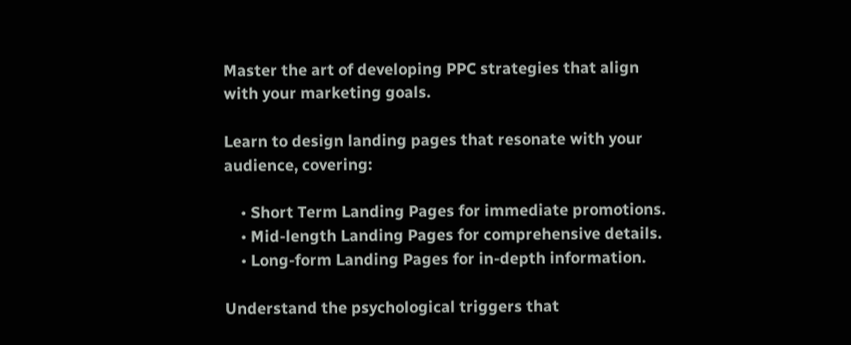Master the art of developing PPC strategies that align with your marketing goals.

Learn to design landing pages that resonate with your audience, covering:

    • Short Term Landing Pages for immediate promotions.
    • Mid-length Landing Pages for comprehensive details.
    • Long-form Landing Pages for in-depth information.

Understand the psychological triggers that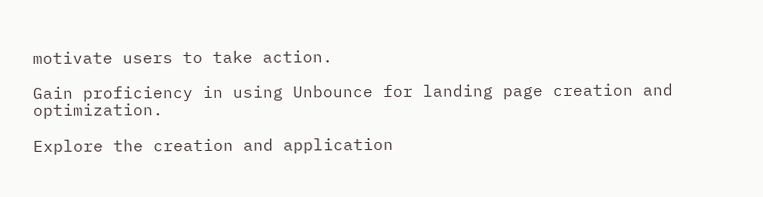motivate users to take action.

Gain proficiency in using Unbounce for landing page creation and optimization.

Explore the creation and application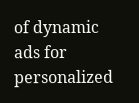of dynamic ads for personalized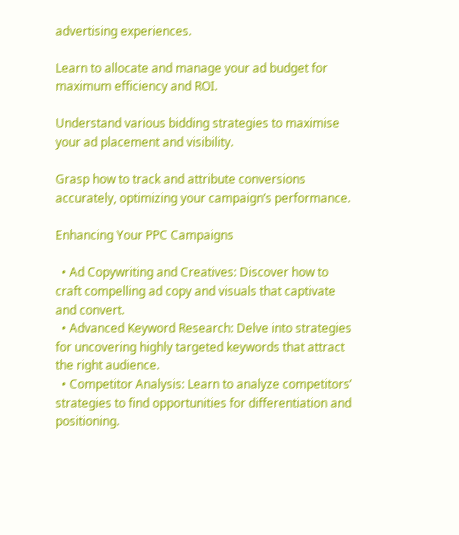advertising experiences.

Learn to allocate and manage your ad budget for maximum efficiency and ROI.

Understand various bidding strategies to maximise your ad placement and visibility.

Grasp how to track and attribute conversions accurately, optimizing your campaign’s performance.

Enhancing Your PPC Campaigns

  • Ad Copywriting and Creatives: Discover how to craft compelling ad copy and visuals that captivate and convert.
  • Advanced Keyword Research: Delve into strategies for uncovering highly targeted keywords that attract the right audience.
  • Competitor Analysis: Learn to analyze competitors’ strategies to find opportunities for differentiation and positioning.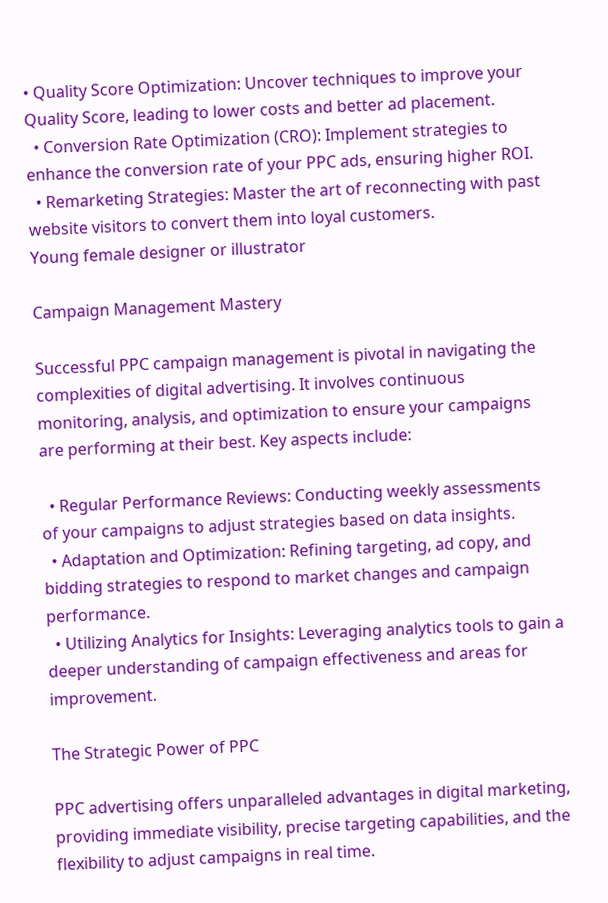• Quality Score Optimization: Uncover techniques to improve your Quality Score, leading to lower costs and better ad placement.
  • Conversion Rate Optimization (CRO): Implement strategies to enhance the conversion rate of your PPC ads, ensuring higher ROI.
  • Remarketing Strategies: Master the art of reconnecting with past website visitors to convert them into loyal customers.
Young female designer or illustrator

Campaign Management Mastery

Successful PPC campaign management is pivotal in navigating the complexities of digital advertising. It involves continuous monitoring, analysis, and optimization to ensure your campaigns are performing at their best. Key aspects include:

  • Regular Performance Reviews: Conducting weekly assessments of your campaigns to adjust strategies based on data insights.
  • Adaptation and Optimization: Refining targeting, ad copy, and bidding strategies to respond to market changes and campaign performance.
  • Utilizing Analytics for Insights: Leveraging analytics tools to gain a deeper understanding of campaign effectiveness and areas for improvement.

The Strategic Power of PPC

PPC advertising offers unparalleled advantages in digital marketing, providing immediate visibility, precise targeting capabilities, and the flexibility to adjust campaigns in real time.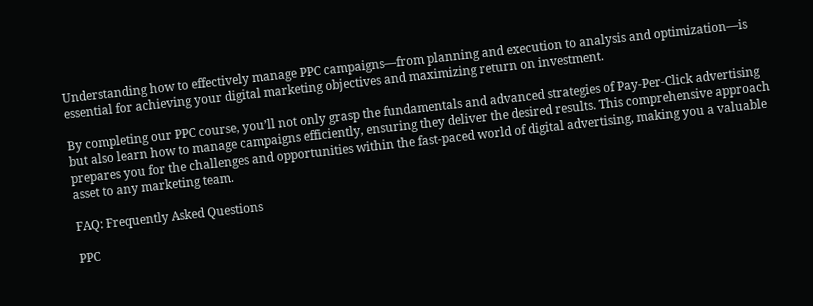Understanding how to effectively manage PPC campaigns—from planning and execution to analysis and optimization—is essential for achieving your digital marketing objectives and maximizing return on investment.

By completing our PPC course, you’ll not only grasp the fundamentals and advanced strategies of Pay-Per-Click advertising but also learn how to manage campaigns efficiently, ensuring they deliver the desired results. This comprehensive approach prepares you for the challenges and opportunities within the fast-paced world of digital advertising, making you a valuable asset to any marketing team.

FAQ: Frequently Asked Questions

PPC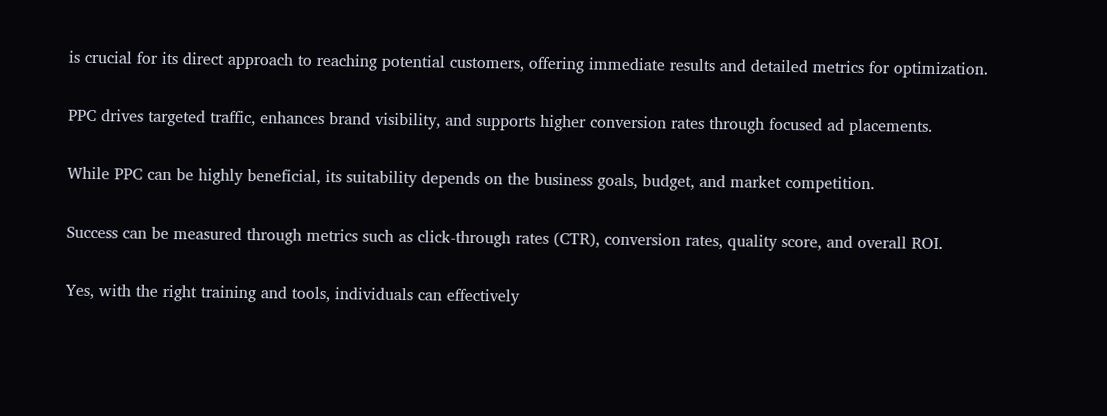is crucial for its direct approach to reaching potential customers, offering immediate results and detailed metrics for optimization.

PPC drives targeted traffic, enhances brand visibility, and supports higher conversion rates through focused ad placements.

While PPC can be highly beneficial, its suitability depends on the business goals, budget, and market competition.

Success can be measured through metrics such as click-through rates (CTR), conversion rates, quality score, and overall ROI.

Yes, with the right training and tools, individuals can effectively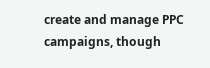create and manage PPC campaigns, though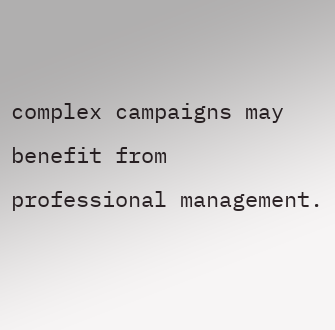complex campaigns may benefit from professional management.